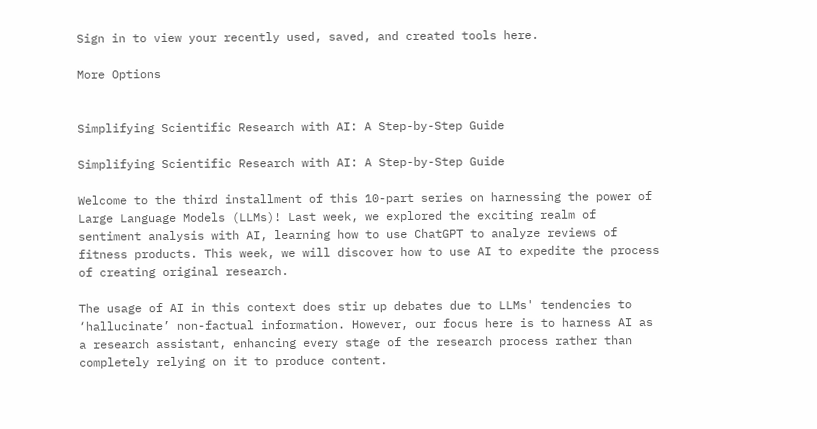Sign in to view your recently used, saved, and created tools here.

More Options


Simplifying Scientific Research with AI: A Step-by-Step Guide

Simplifying Scientific Research with AI: A Step-by-Step Guide

Welcome to the third installment of this 10-part series on harnessing the power of Large Language Models (LLMs)! Last week, we explored the exciting realm of sentiment analysis with AI, learning how to use ChatGPT to analyze reviews of fitness products. This week, we will discover how to use AI to expedite the process of creating original research.

The usage of AI in this context does stir up debates due to LLMs' tendencies to ‘hallucinate’ non-factual information. However, our focus here is to harness AI as a research assistant, enhancing every stage of the research process rather than completely relying on it to produce content.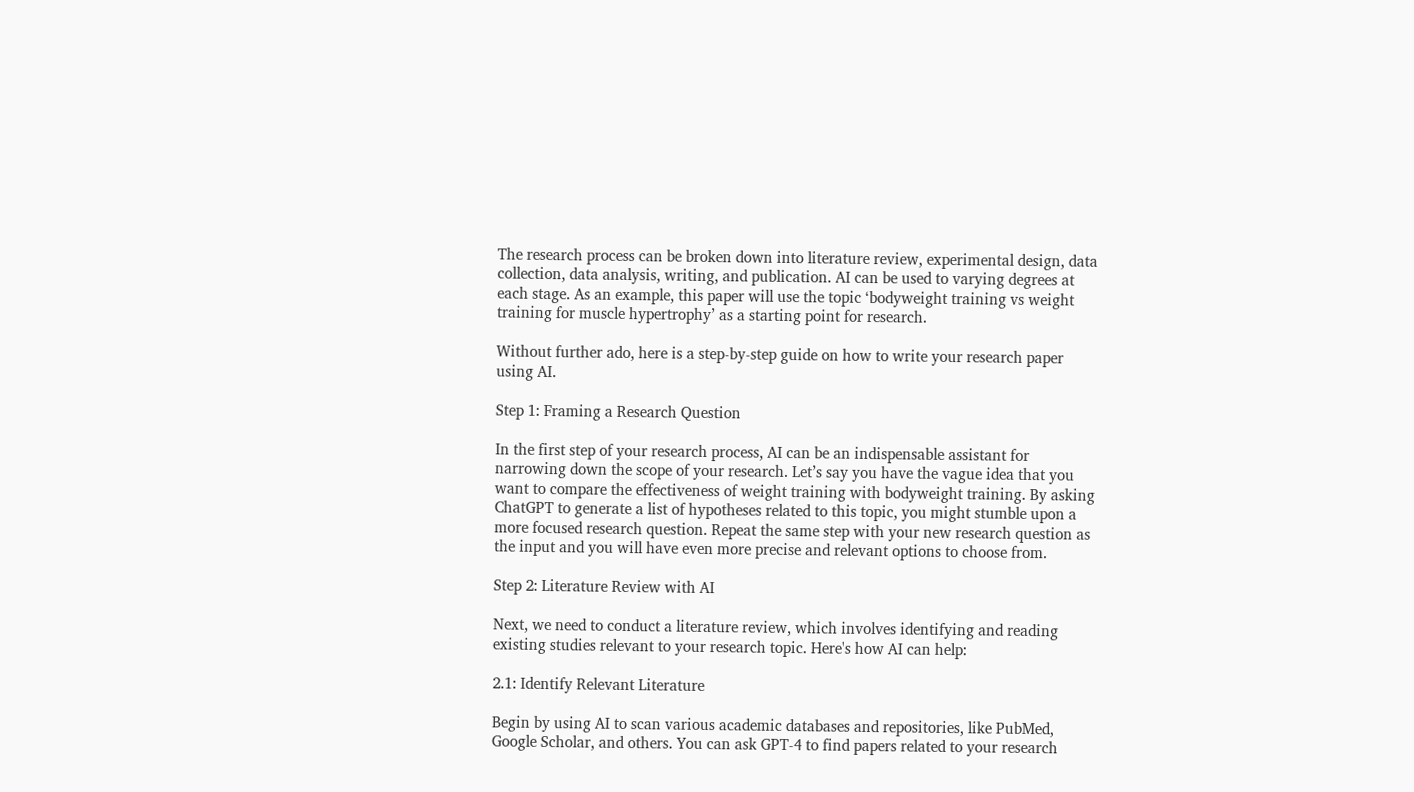The research process can be broken down into literature review, experimental design, data collection, data analysis, writing, and publication. AI can be used to varying degrees at each stage. As an example, this paper will use the topic ‘bodyweight training vs weight training for muscle hypertrophy’ as a starting point for research.

Without further ado, here is a step-by-step guide on how to write your research paper using AI.

Step 1: Framing a Research Question

In the first step of your research process, AI can be an indispensable assistant for narrowing down the scope of your research. Let’s say you have the vague idea that you want to compare the effectiveness of weight training with bodyweight training. By asking ChatGPT to generate a list of hypotheses related to this topic, you might stumble upon a more focused research question. Repeat the same step with your new research question as the input and you will have even more precise and relevant options to choose from.

Step 2: Literature Review with AI

Next, we need to conduct a literature review, which involves identifying and reading existing studies relevant to your research topic. Here's how AI can help:

2.1: Identify Relevant Literature

Begin by using AI to scan various academic databases and repositories, like PubMed, Google Scholar, and others. You can ask GPT-4 to find papers related to your research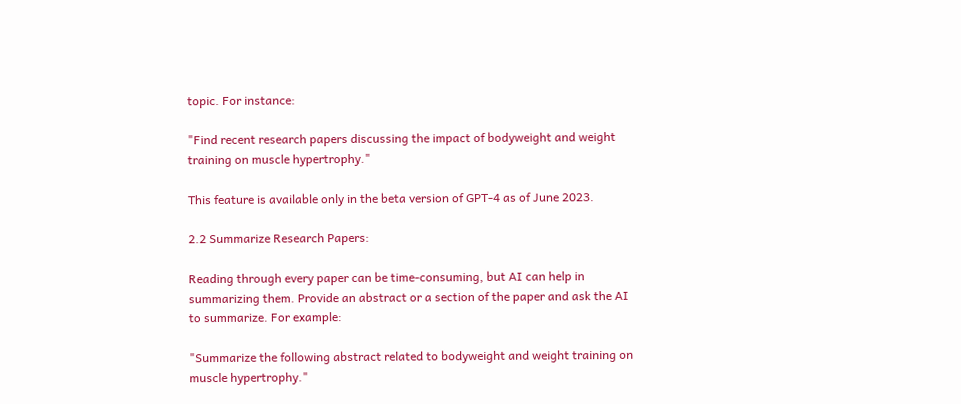topic. For instance:

"Find recent research papers discussing the impact of bodyweight and weight training on muscle hypertrophy."

This feature is available only in the beta version of GPT-4 as of June 2023.

2.2 Summarize Research Papers:

Reading through every paper can be time-consuming, but AI can help in summarizing them. Provide an abstract or a section of the paper and ask the AI to summarize. For example:

"Summarize the following abstract related to bodyweight and weight training on muscle hypertrophy."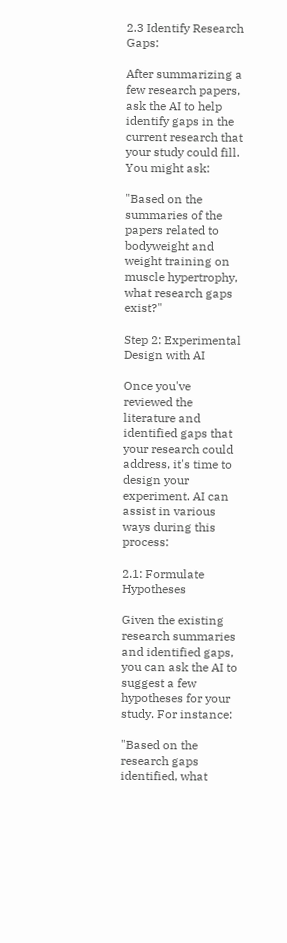2.3 Identify Research Gaps:

After summarizing a few research papers, ask the AI to help identify gaps in the current research that your study could fill. You might ask:

"Based on the summaries of the papers related to bodyweight and weight training on muscle hypertrophy, what research gaps exist?"

Step 2: Experimental Design with AI

Once you've reviewed the literature and identified gaps that your research could address, it's time to design your experiment. AI can assist in various ways during this process:

2.1: Formulate Hypotheses

Given the existing research summaries and identified gaps, you can ask the AI to suggest a few hypotheses for your study. For instance:

"Based on the research gaps identified, what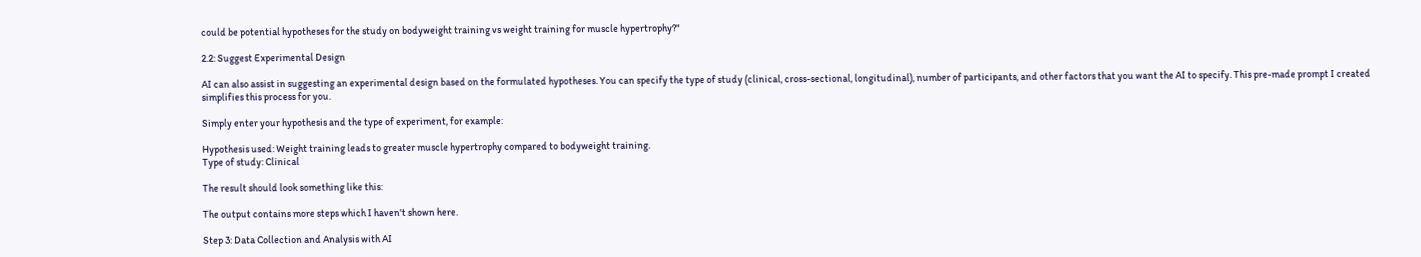could be potential hypotheses for the study on bodyweight training vs weight training for muscle hypertrophy?"

2.2: Suggest Experimental Design

AI can also assist in suggesting an experimental design based on the formulated hypotheses. You can specify the type of study (clinical, cross-sectional, longitudinal), number of participants, and other factors that you want the AI to specify. This pre-made prompt I created simplifies this process for you.

Simply enter your hypothesis and the type of experiment, for example:

Hypothesis used: Weight training leads to greater muscle hypertrophy compared to bodyweight training.
Type of study: Clinical

The result should look something like this:

The output contains more steps which I haven't shown here.

Step 3: Data Collection and Analysis with AI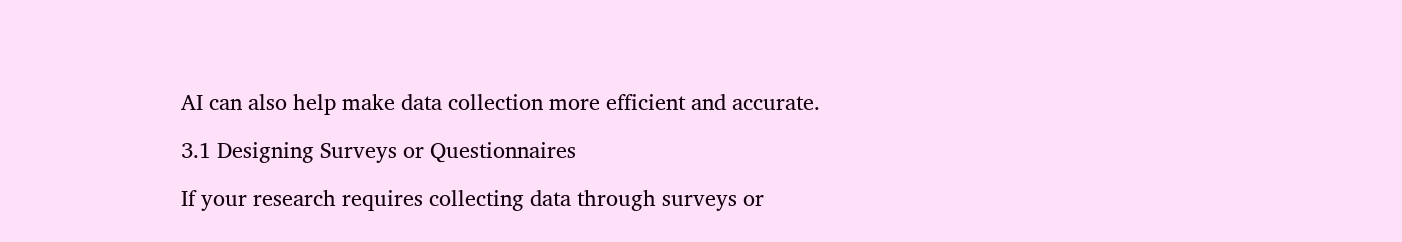AI can also help make data collection more efficient and accurate.

3.1 Designing Surveys or Questionnaires

If your research requires collecting data through surveys or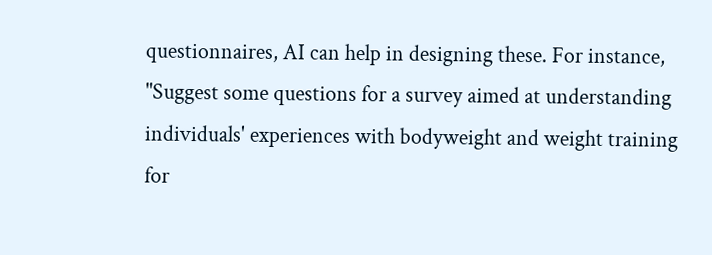questionnaires, AI can help in designing these. For instance, "Suggest some questions for a survey aimed at understanding individuals' experiences with bodyweight and weight training for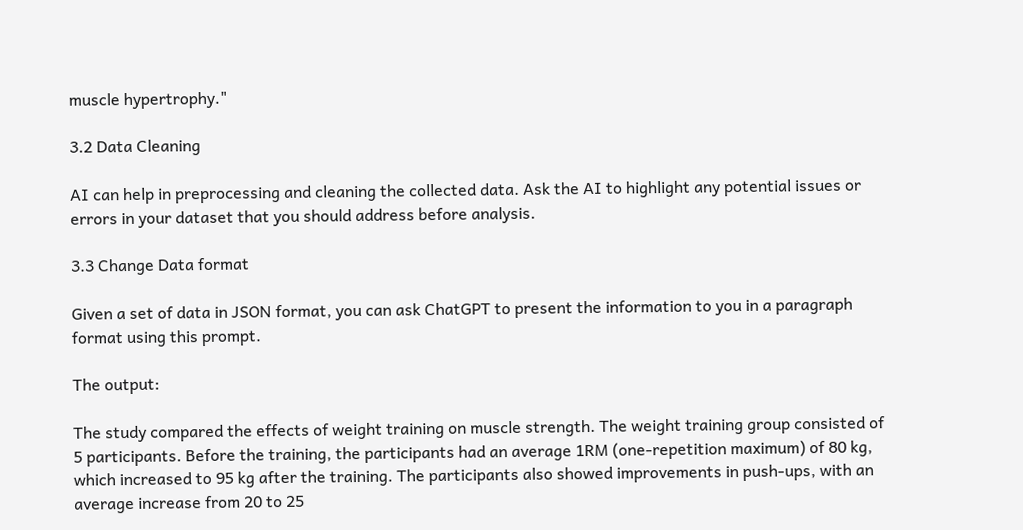muscle hypertrophy."

3.2 Data Cleaning

AI can help in preprocessing and cleaning the collected data. Ask the AI to highlight any potential issues or errors in your dataset that you should address before analysis.

3.3 Change Data format

Given a set of data in JSON format, you can ask ChatGPT to present the information to you in a paragraph format using this prompt.

The output:

The study compared the effects of weight training on muscle strength. The weight training group consisted of 5 participants. Before the training, the participants had an average 1RM (one-repetition maximum) of 80 kg, which increased to 95 kg after the training. The participants also showed improvements in push-ups, with an average increase from 20 to 25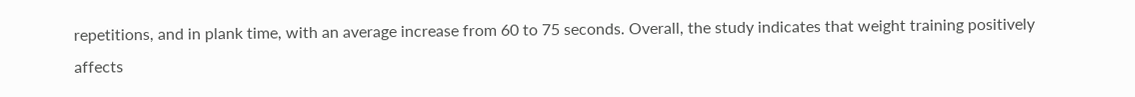repetitions, and in plank time, with an average increase from 60 to 75 seconds. Overall, the study indicates that weight training positively affects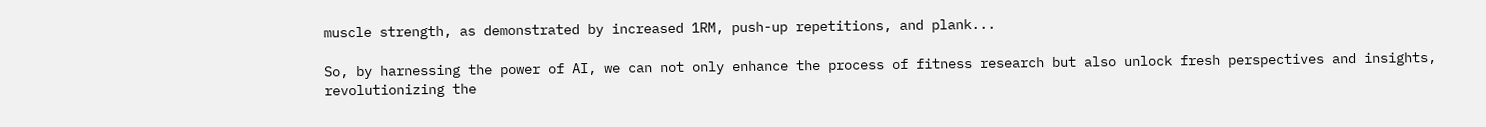muscle strength, as demonstrated by increased 1RM, push-up repetitions, and plank...

So, by harnessing the power of AI, we can not only enhance the process of fitness research but also unlock fresh perspectives and insights, revolutionizing the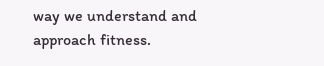way we understand and approach fitness.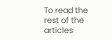To read the rest of the articles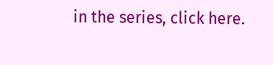in the series, click here.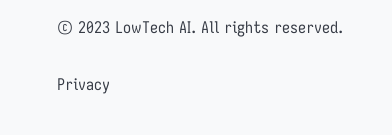© 2023 LowTech AI. All rights reserved.

Privacy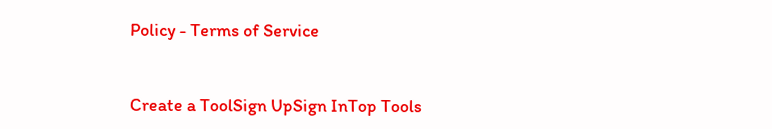Policy - Terms of Service


Create a ToolSign UpSign InTop Tools